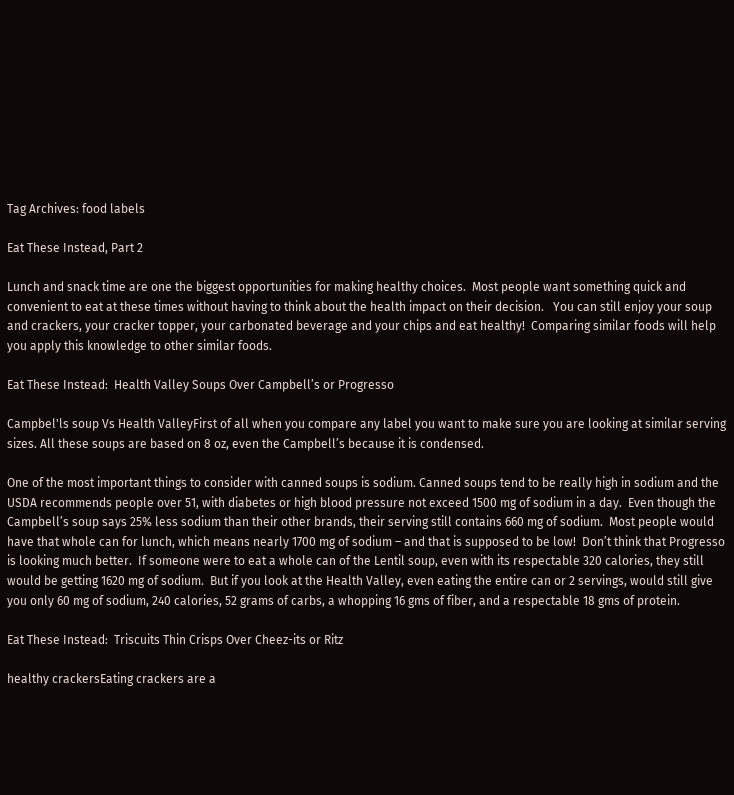Tag Archives: food labels

Eat These Instead, Part 2

Lunch and snack time are one the biggest opportunities for making healthy choices.  Most people want something quick and convenient to eat at these times without having to think about the health impact on their decision.   You can still enjoy your soup and crackers, your cracker topper, your carbonated beverage and your chips and eat healthy!  Comparing similar foods will help you apply this knowledge to other similar foods.

Eat These Instead:  Health Valley Soups Over Campbell’s or Progresso

Campbel'ls soup Vs Health ValleyFirst of all when you compare any label you want to make sure you are looking at similar serving sizes. All these soups are based on 8 oz, even the Campbell’s because it is condensed.

One of the most important things to consider with canned soups is sodium. Canned soups tend to be really high in sodium and the USDA recommends people over 51, with diabetes or high blood pressure not exceed 1500 mg of sodium in a day.  Even though the Campbell’s soup says 25% less sodium than their other brands, their serving still contains 660 mg of sodium.  Most people would have that whole can for lunch, which means nearly 1700 mg of sodium – and that is supposed to be low!  Don’t think that Progresso is looking much better.  If someone were to eat a whole can of the Lentil soup, even with its respectable 320 calories, they still would be getting 1620 mg of sodium.  But if you look at the Health Valley, even eating the entire can or 2 servings, would still give you only 60 mg of sodium, 240 calories, 52 grams of carbs, a whopping 16 gms of fiber, and a respectable 18 gms of protein.

Eat These Instead:  Triscuits Thin Crisps Over Cheez-its or Ritz

healthy crackersEating crackers are a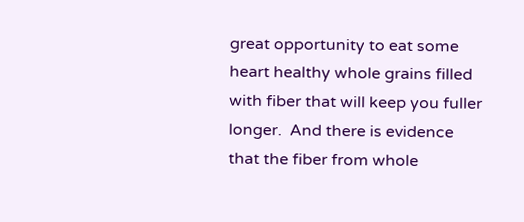great opportunity to eat some heart healthy whole grains filled with fiber that will keep you fuller longer.  And there is evidence  that the fiber from whole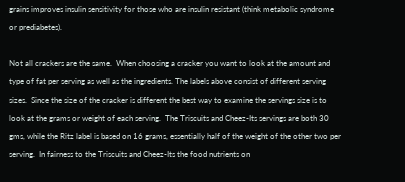grains improves insulin sensitivity for those who are insulin resistant (think metabolic syndrome or prediabetes).

Not all crackers are the same.  When choosing a cracker you want to look at the amount and type of fat per serving as well as the ingredients. The labels above consist of different serving sizes.  Since the size of the cracker is different the best way to examine the servings size is to look at the grams or weight of each serving.  The Triscuits and Cheez-Its servings are both 30 gms, while the Ritz label is based on 16 grams, essentially half of the weight of the other two per serving.  In fairness to the Triscuits and Cheez-Its the food nutrients on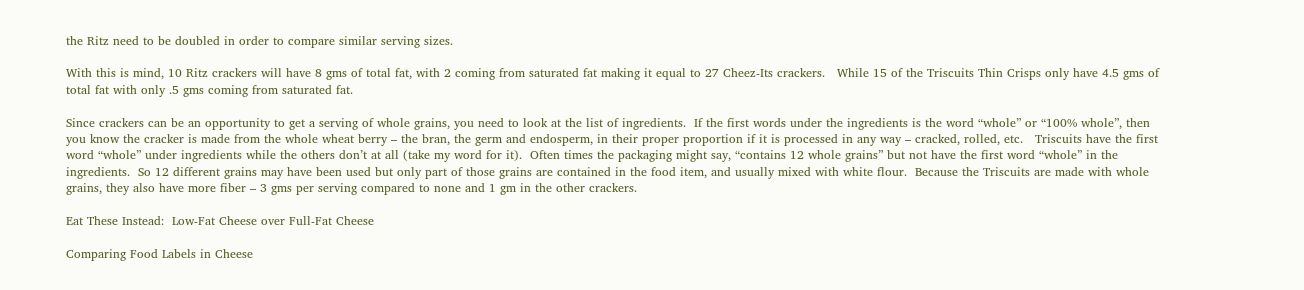the Ritz need to be doubled in order to compare similar serving sizes.

With this is mind, 10 Ritz crackers will have 8 gms of total fat, with 2 coming from saturated fat making it equal to 27 Cheez-Its crackers.   While 15 of the Triscuits Thin Crisps only have 4.5 gms of total fat with only .5 gms coming from saturated fat.

Since crackers can be an opportunity to get a serving of whole grains, you need to look at the list of ingredients.  If the first words under the ingredients is the word “whole” or “100% whole”, then you know the cracker is made from the whole wheat berry – the bran, the germ and endosperm, in their proper proportion if it is processed in any way – cracked, rolled, etc.   Triscuits have the first word “whole” under ingredients while the others don’t at all (take my word for it).  Often times the packaging might say, “contains 12 whole grains” but not have the first word “whole” in the ingredients.  So 12 different grains may have been used but only part of those grains are contained in the food item, and usually mixed with white flour.  Because the Triscuits are made with whole grains, they also have more fiber – 3 gms per serving compared to none and 1 gm in the other crackers.

Eat These Instead:  Low-Fat Cheese over Full-Fat Cheese

Comparing Food Labels in Cheese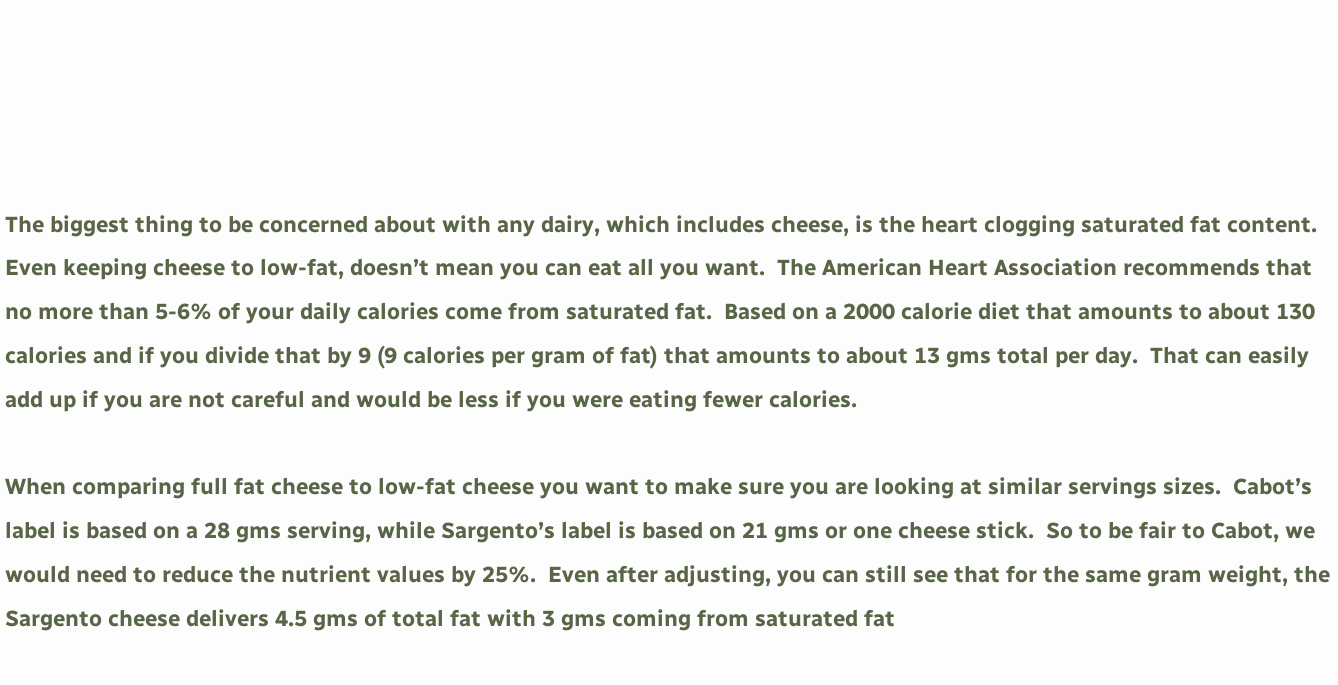The biggest thing to be concerned about with any dairy, which includes cheese, is the heart clogging saturated fat content.  Even keeping cheese to low-fat, doesn’t mean you can eat all you want.  The American Heart Association recommends that no more than 5-6% of your daily calories come from saturated fat.  Based on a 2000 calorie diet that amounts to about 130 calories and if you divide that by 9 (9 calories per gram of fat) that amounts to about 13 gms total per day.  That can easily add up if you are not careful and would be less if you were eating fewer calories.

When comparing full fat cheese to low-fat cheese you want to make sure you are looking at similar servings sizes.  Cabot’s label is based on a 28 gms serving, while Sargento’s label is based on 21 gms or one cheese stick.  So to be fair to Cabot, we would need to reduce the nutrient values by 25%.  Even after adjusting, you can still see that for the same gram weight, the Sargento cheese delivers 4.5 gms of total fat with 3 gms coming from saturated fat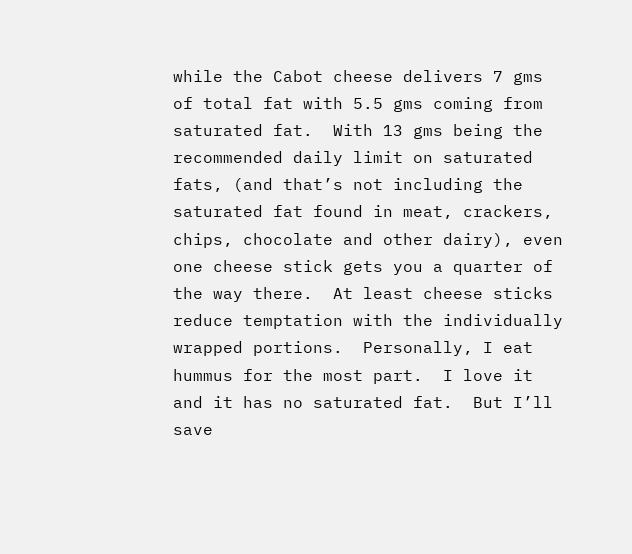while the Cabot cheese delivers 7 gms of total fat with 5.5 gms coming from saturated fat.  With 13 gms being the recommended daily limit on saturated fats, (and that’s not including the saturated fat found in meat, crackers, chips, chocolate and other dairy), even one cheese stick gets you a quarter of the way there.  At least cheese sticks reduce temptation with the individually wrapped portions.  Personally, I eat hummus for the most part.  I love it and it has no saturated fat.  But I’ll save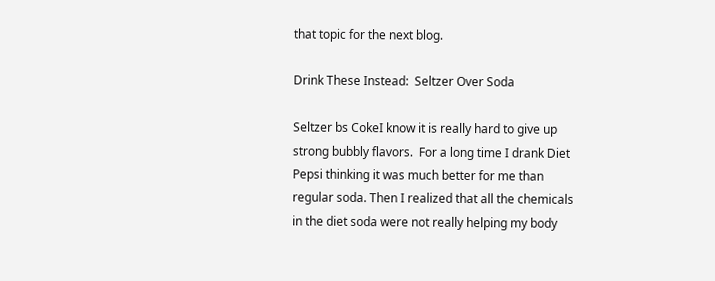that topic for the next blog.

Drink These Instead:  Seltzer Over Soda

Seltzer bs CokeI know it is really hard to give up strong bubbly flavors.  For a long time I drank Diet Pepsi thinking it was much better for me than regular soda. Then I realized that all the chemicals in the diet soda were not really helping my body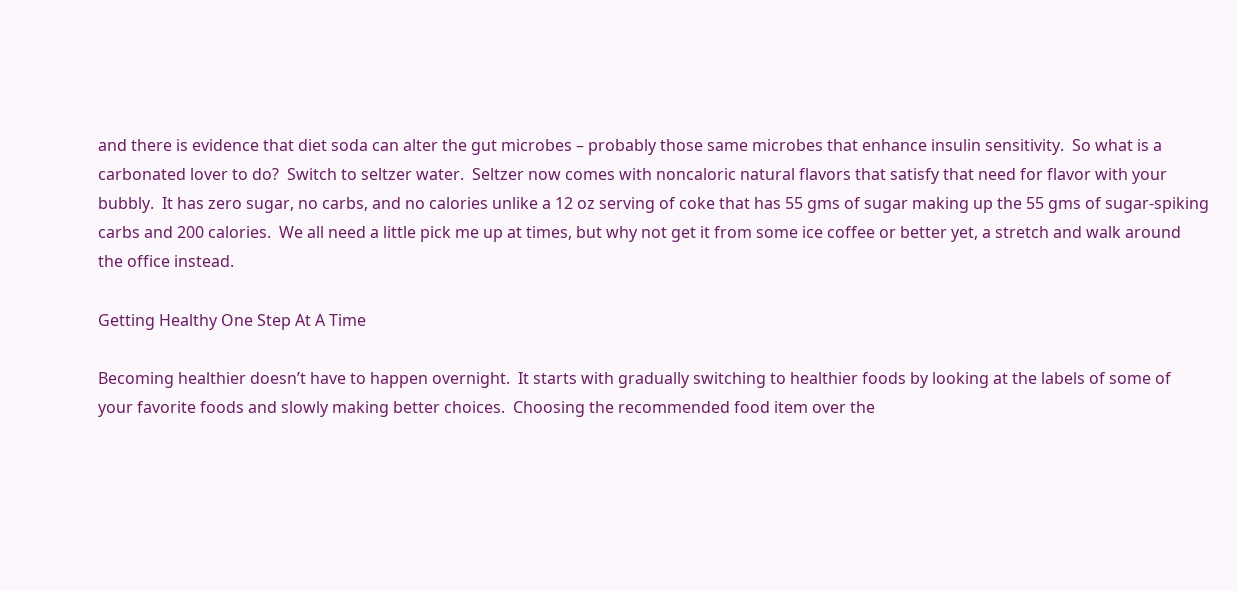and there is evidence that diet soda can alter the gut microbes – probably those same microbes that enhance insulin sensitivity.  So what is a carbonated lover to do?  Switch to seltzer water.  Seltzer now comes with noncaloric natural flavors that satisfy that need for flavor with your bubbly.  It has zero sugar, no carbs, and no calories unlike a 12 oz serving of coke that has 55 gms of sugar making up the 55 gms of sugar-spiking carbs and 200 calories.  We all need a little pick me up at times, but why not get it from some ice coffee or better yet, a stretch and walk around the office instead.

Getting Healthy One Step At A Time

Becoming healthier doesn’t have to happen overnight.  It starts with gradually switching to healthier foods by looking at the labels of some of your favorite foods and slowly making better choices.  Choosing the recommended food item over the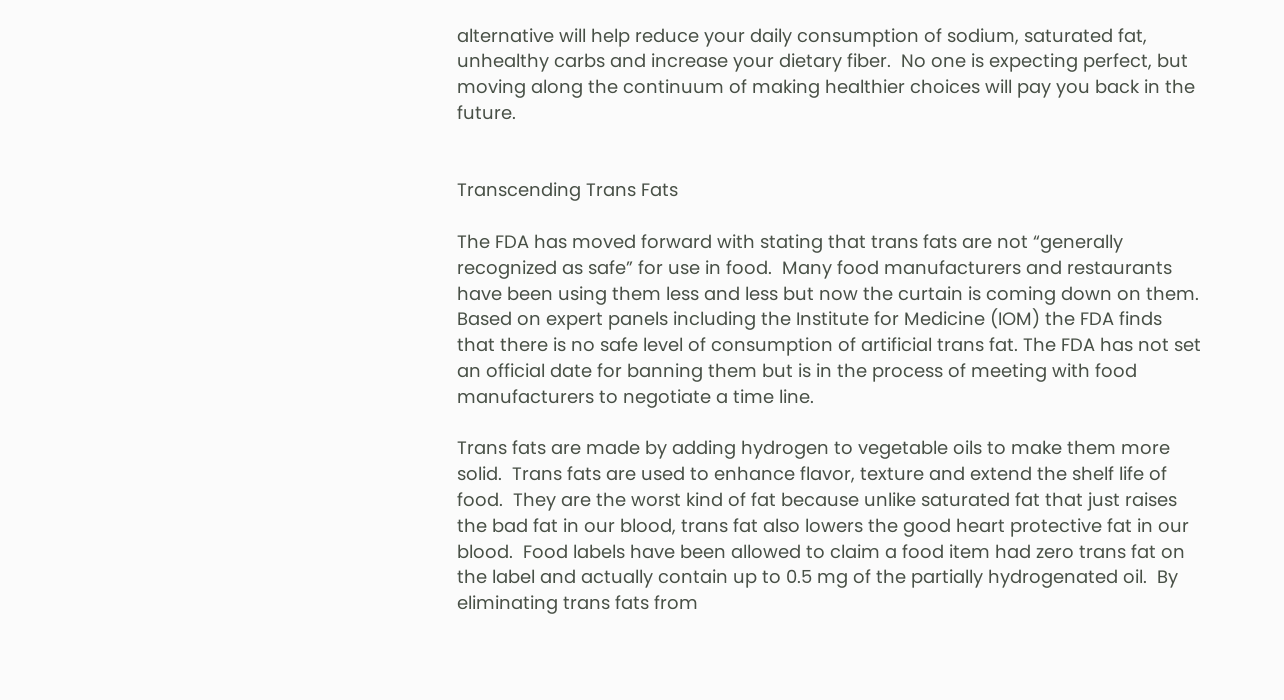alternative will help reduce your daily consumption of sodium, saturated fat, unhealthy carbs and increase your dietary fiber.  No one is expecting perfect, but moving along the continuum of making healthier choices will pay you back in the future.


Transcending Trans Fats

The FDA has moved forward with stating that trans fats are not “generally recognized as safe” for use in food.  Many food manufacturers and restaurants have been using them less and less but now the curtain is coming down on them.  Based on expert panels including the Institute for Medicine (IOM) the FDA finds that there is no safe level of consumption of artificial trans fat. The FDA has not set an official date for banning them but is in the process of meeting with food manufacturers to negotiate a time line.

Trans fats are made by adding hydrogen to vegetable oils to make them more solid.  Trans fats are used to enhance flavor, texture and extend the shelf life of food.  They are the worst kind of fat because unlike saturated fat that just raises the bad fat in our blood, trans fat also lowers the good heart protective fat in our blood.  Food labels have been allowed to claim a food item had zero trans fat on the label and actually contain up to 0.5 mg of the partially hydrogenated oil.  By eliminating trans fats from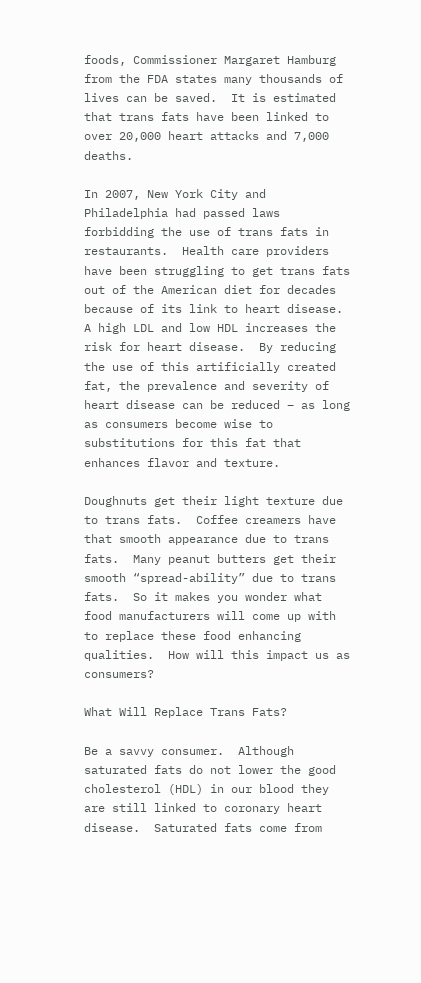foods, Commissioner Margaret Hamburg from the FDA states many thousands of lives can be saved.  It is estimated that trans fats have been linked to over 20,000 heart attacks and 7,000 deaths.

In 2007, New York City and Philadelphia had passed laws forbidding the use of trans fats in restaurants.  Health care providers have been struggling to get trans fats out of the American diet for decades because of its link to heart disease.  A high LDL and low HDL increases the risk for heart disease.  By reducing the use of this artificially created fat, the prevalence and severity of heart disease can be reduced – as long as consumers become wise to substitutions for this fat that enhances flavor and texture.

Doughnuts get their light texture due to trans fats.  Coffee creamers have that smooth appearance due to trans fats.  Many peanut butters get their smooth “spread-ability” due to trans fats.  So it makes you wonder what food manufacturers will come up with to replace these food enhancing qualities.  How will this impact us as consumers?

What Will Replace Trans Fats?

Be a savvy consumer.  Although saturated fats do not lower the good cholesterol (HDL) in our blood they are still linked to coronary heart disease.  Saturated fats come from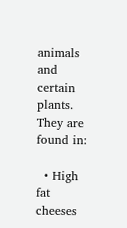animals and certain plants.  They are found in:

  • High fat cheeses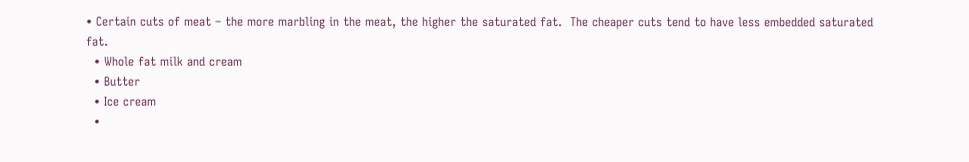• Certain cuts of meat – the more marbling in the meat, the higher the saturated fat.  The cheaper cuts tend to have less embedded saturated fat.
  • Whole fat milk and cream
  • Butter
  • Ice cream
  •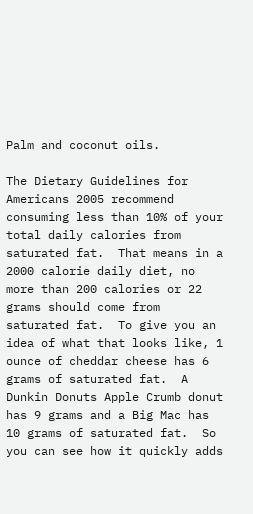Palm and coconut oils.

The Dietary Guidelines for Americans 2005 recommend consuming less than 10% of your total daily calories from saturated fat.  That means in a 2000 calorie daily diet, no more than 200 calories or 22 grams should come from saturated fat.  To give you an idea of what that looks like, 1 ounce of cheddar cheese has 6 grams of saturated fat.  A Dunkin Donuts Apple Crumb donut has 9 grams and a Big Mac has 10 grams of saturated fat.  So you can see how it quickly adds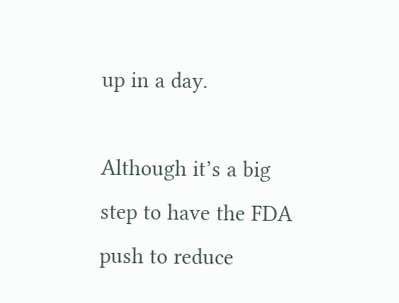up in a day.

Although it’s a big step to have the FDA push to reduce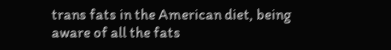trans fats in the American diet, being aware of all the fats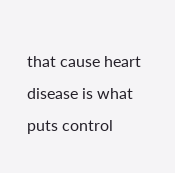that cause heart disease is what puts control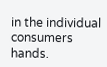in the individual consumers hands.